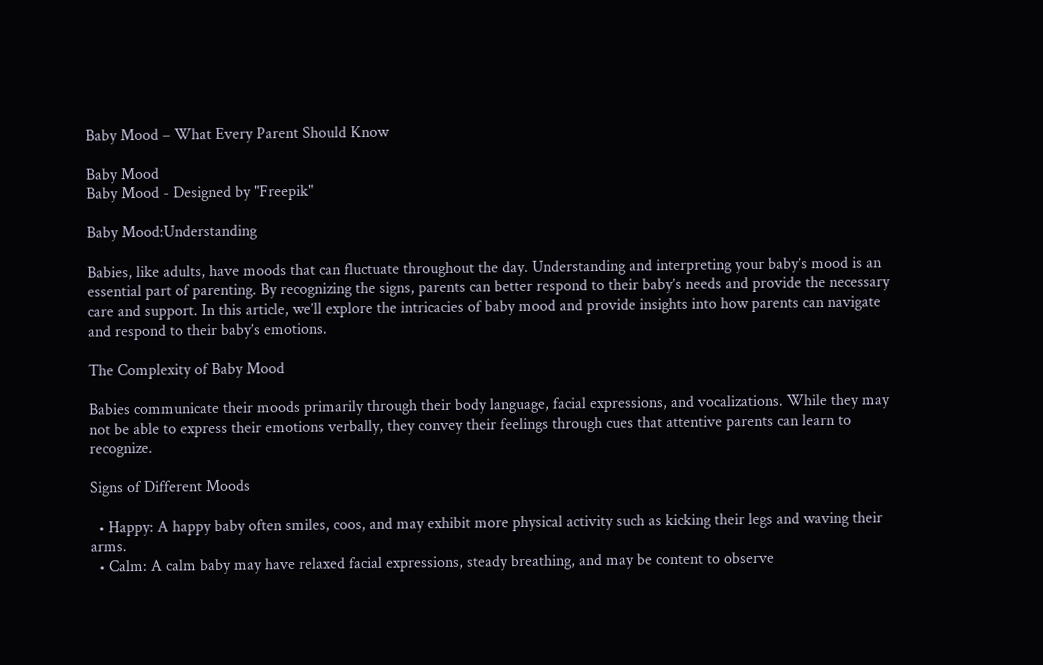Baby Mood – What Every Parent Should Know

Baby Mood
Baby Mood - Designed by "Freepik"

Baby Mood:Understanding

Babies, like adults, have moods that can fluctuate throughout the day. Understanding and interpreting your baby’s mood is an essential part of parenting. By recognizing the signs, parents can better respond to their baby’s needs and provide the necessary care and support. In this article, we’ll explore the intricacies of baby mood and provide insights into how parents can navigate and respond to their baby’s emotions.

The Complexity of Baby Mood

Babies communicate their moods primarily through their body language, facial expressions, and vocalizations. While they may not be able to express their emotions verbally, they convey their feelings through cues that attentive parents can learn to recognize.

Signs of Different Moods

  • Happy: A happy baby often smiles, coos, and may exhibit more physical activity such as kicking their legs and waving their arms.
  • Calm: A calm baby may have relaxed facial expressions, steady breathing, and may be content to observe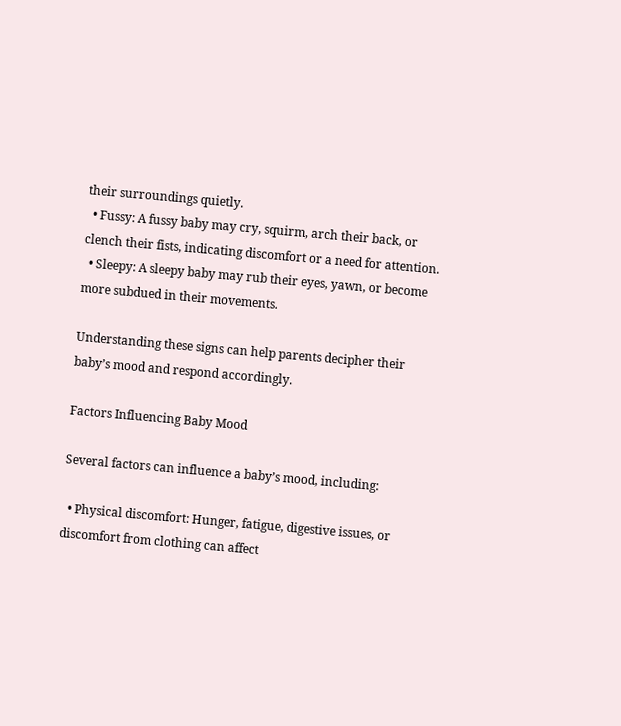their surroundings quietly.
  • Fussy: A fussy baby may cry, squirm, arch their back, or clench their fists, indicating discomfort or a need for attention.
  • Sleepy: A sleepy baby may rub their eyes, yawn, or become more subdued in their movements.

Understanding these signs can help parents decipher their baby’s mood and respond accordingly.

Factors Influencing Baby Mood

Several factors can influence a baby’s mood, including:

  • Physical discomfort: Hunger, fatigue, digestive issues, or discomfort from clothing can affect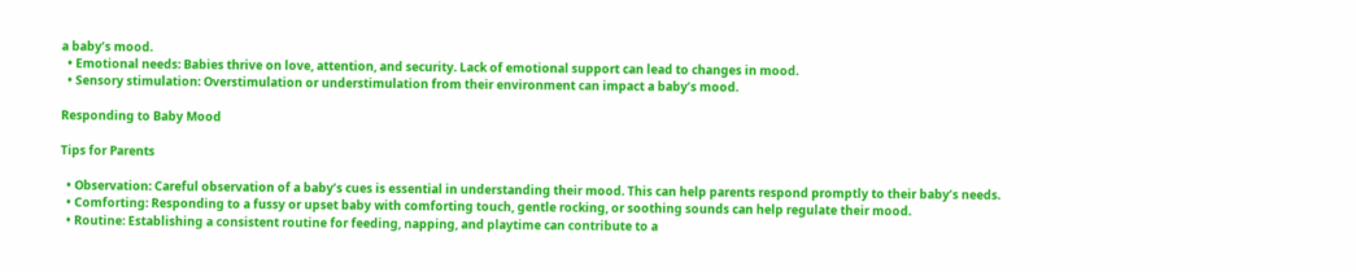a baby’s mood.
  • Emotional needs: Babies thrive on love, attention, and security. Lack of emotional support can lead to changes in mood.
  • Sensory stimulation: Overstimulation or understimulation from their environment can impact a baby’s mood.

Responding to Baby Mood

Tips for Parents

  • Observation: Careful observation of a baby’s cues is essential in understanding their mood. This can help parents respond promptly to their baby’s needs.
  • Comforting: Responding to a fussy or upset baby with comforting touch, gentle rocking, or soothing sounds can help regulate their mood.
  • Routine: Establishing a consistent routine for feeding, napping, and playtime can contribute to a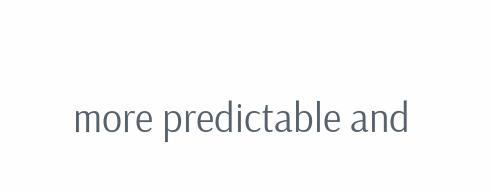more predictable and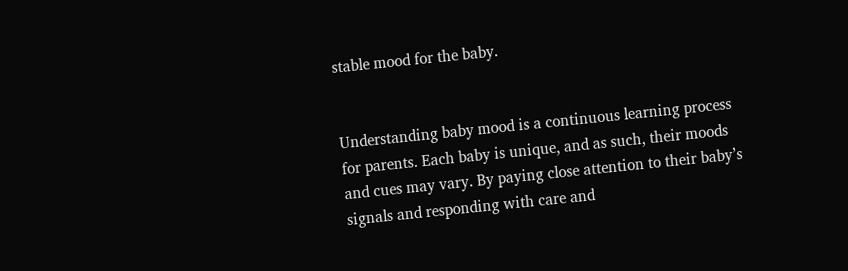stable mood for the baby.


Understanding baby mood is a continuous learning process for parents. Each baby is unique, and as such, their moods and cues may vary. By paying close attention to their baby’s signals and responding with care and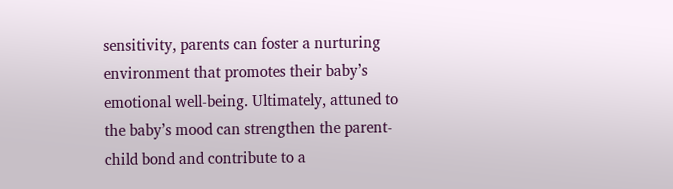sensitivity, parents can foster a nurturing environment that promotes their baby’s emotional well-being. Ultimately, attuned to the baby’s mood can strengthen the parent-child bond and contribute to a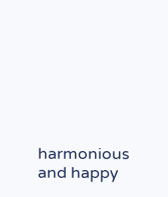harmonious and happy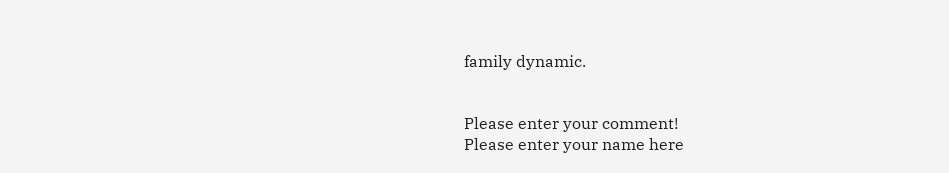family dynamic.


Please enter your comment!
Please enter your name here